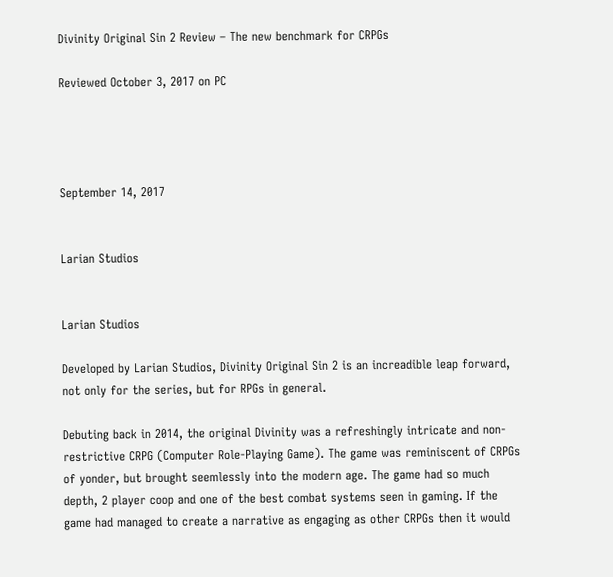Divinity Original Sin 2 Review – The new benchmark for CRPGs

Reviewed October 3, 2017 on PC




September 14, 2017


Larian Studios


Larian Studios

Developed by Larian Studios, Divinity Original Sin 2 is an increadible leap forward, not only for the series, but for RPGs in general.

Debuting back in 2014, the original Divinity was a refreshingly intricate and non-restrictive CRPG (Computer Role-Playing Game). The game was reminiscent of CRPGs of yonder, but brought seemlessly into the modern age. The game had so much depth, 2 player coop and one of the best combat systems seen in gaming. If the game had managed to create a narrative as engaging as other CRPGs then it would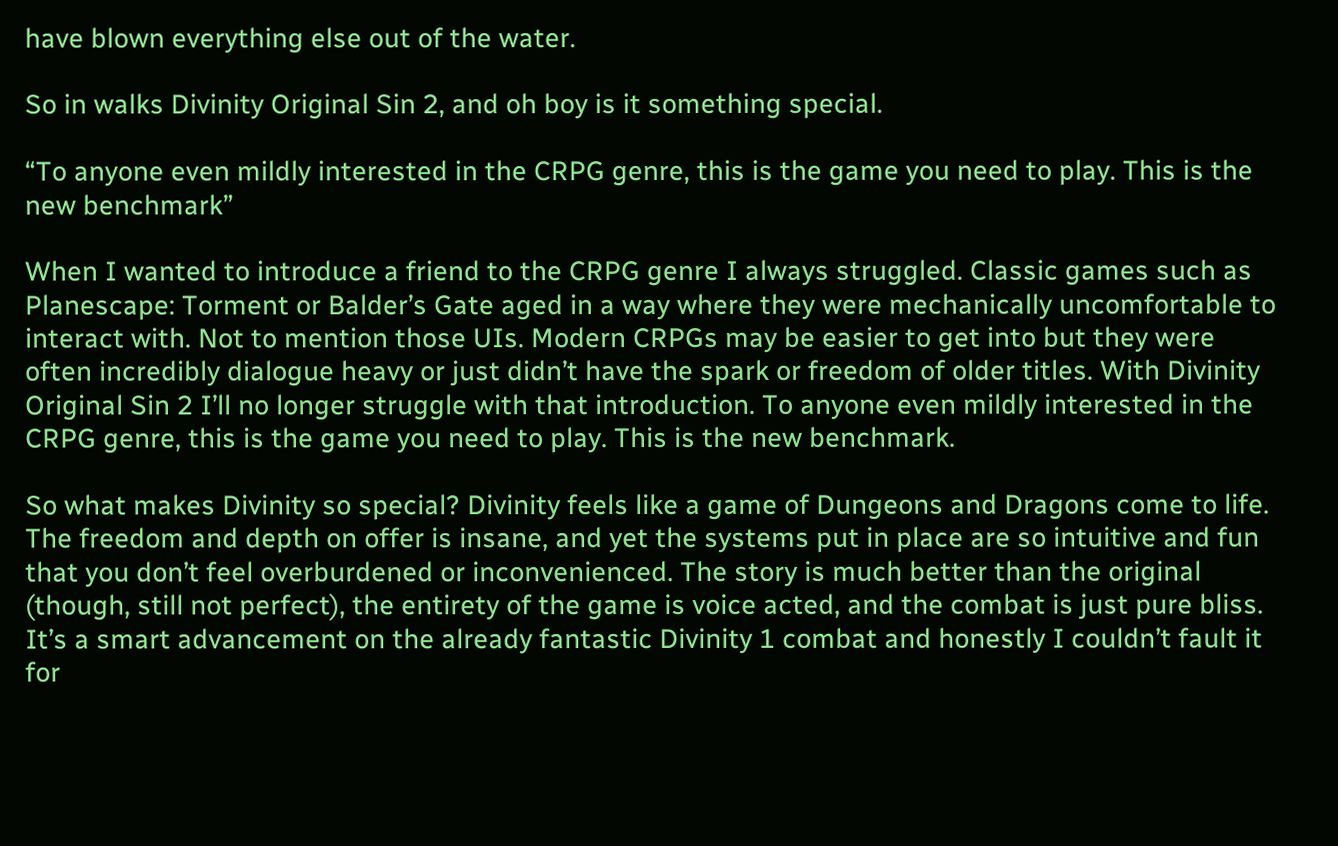have blown everything else out of the water.

So in walks Divinity Original Sin 2, and oh boy is it something special.

“To anyone even mildly interested in the CRPG genre, this is the game you need to play. This is the new benchmark”

When I wanted to introduce a friend to the CRPG genre I always struggled. Classic games such as Planescape: Torment or Balder’s Gate aged in a way where they were mechanically uncomfortable to interact with. Not to mention those UIs. Modern CRPGs may be easier to get into but they were often incredibly dialogue heavy or just didn’t have the spark or freedom of older titles. With Divinity Original Sin 2 I’ll no longer struggle with that introduction. To anyone even mildly interested in the CRPG genre, this is the game you need to play. This is the new benchmark.

So what makes Divinity so special? Divinity feels like a game of Dungeons and Dragons come to life. The freedom and depth on offer is insane, and yet the systems put in place are so intuitive and fun that you don’t feel overburdened or inconvenienced. The story is much better than the original (though, still not perfect), the entirety of the game is voice acted, and the combat is just pure bliss. It’s a smart advancement on the already fantastic Divinity 1 combat and honestly I couldn’t fault it for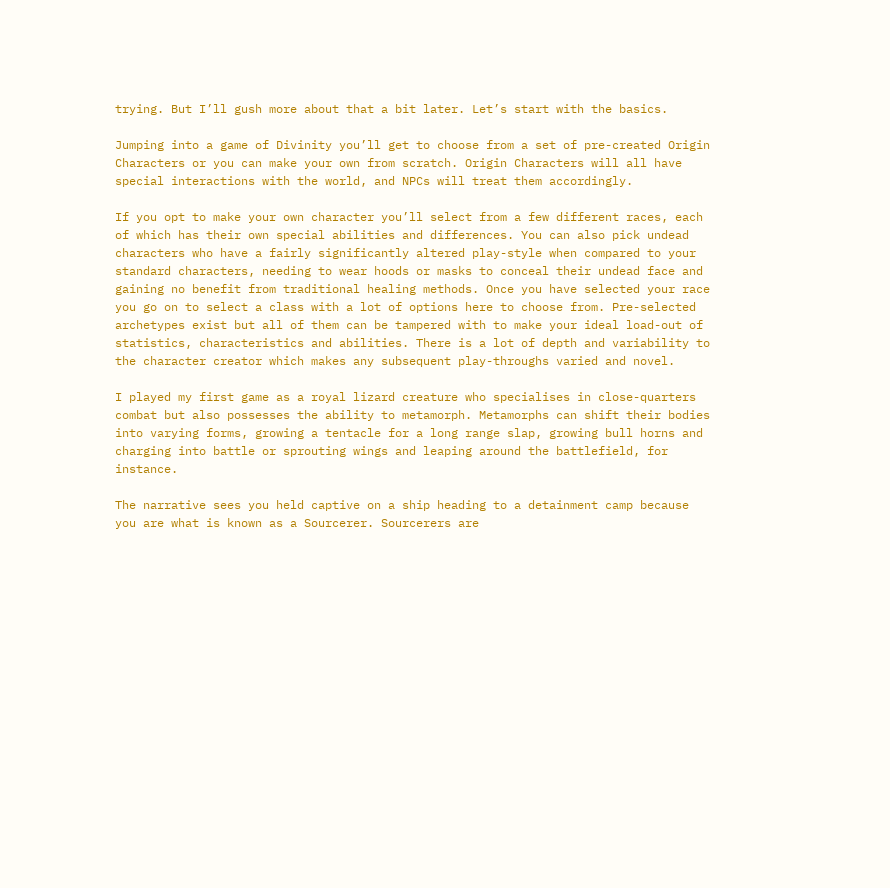trying. But I’ll gush more about that a bit later. Let’s start with the basics.

Jumping into a game of Divinity you’ll get to choose from a set of pre-created Origin Characters or you can make your own from scratch. Origin Characters will all have special interactions with the world, and NPCs will treat them accordingly.

If you opt to make your own character you’ll select from a few different races, each of which has their own special abilities and differences. You can also pick undead characters who have a fairly significantly altered play-style when compared to your standard characters, needing to wear hoods or masks to conceal their undead face and gaining no benefit from traditional healing methods. Once you have selected your race you go on to select a class with a lot of options here to choose from. Pre-selected archetypes exist but all of them can be tampered with to make your ideal load-out of statistics, characteristics and abilities. There is a lot of depth and variability to the character creator which makes any subsequent play-throughs varied and novel.

I played my first game as a royal lizard creature who specialises in close-quarters combat but also possesses the ability to metamorph. Metamorphs can shift their bodies into varying forms, growing a tentacle for a long range slap, growing bull horns and charging into battle or sprouting wings and leaping around the battlefield, for instance.

The narrative sees you held captive on a ship heading to a detainment camp because you are what is known as a Sourcerer. Sourcerers are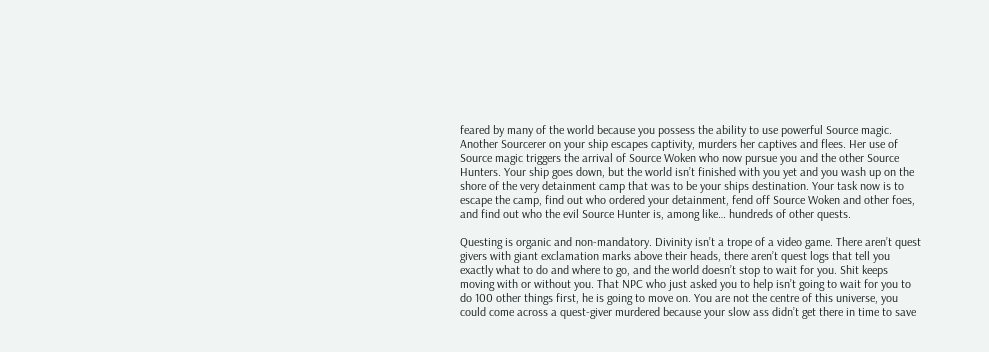feared by many of the world because you possess the ability to use powerful Source magic. Another Sourcerer on your ship escapes captivity, murders her captives and flees. Her use of Source magic triggers the arrival of Source Woken who now pursue you and the other Source Hunters. Your ship goes down, but the world isn’t finished with you yet and you wash up on the shore of the very detainment camp that was to be your ships destination. Your task now is to escape the camp, find out who ordered your detainment, fend off Source Woken and other foes, and find out who the evil Source Hunter is, among like… hundreds of other quests.

Questing is organic and non-mandatory. Divinity isn’t a trope of a video game. There aren’t quest givers with giant exclamation marks above their heads, there aren’t quest logs that tell you exactly what to do and where to go, and the world doesn’t stop to wait for you. Shit keeps moving with or without you. That NPC who just asked you to help isn’t going to wait for you to do 100 other things first, he is going to move on. You are not the centre of this universe, you could come across a quest-giver murdered because your slow ass didn’t get there in time to save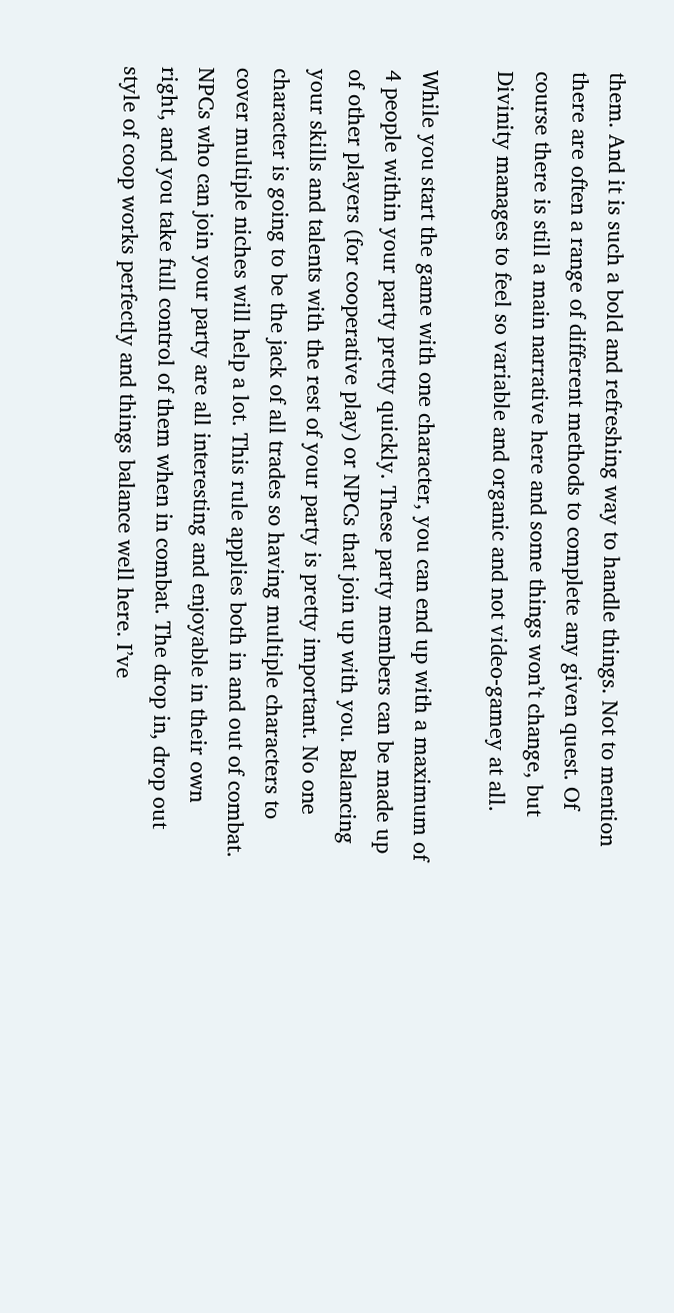them. And it is such a bold and refreshing way to handle things. Not to mention there are often a range of different methods to complete any given quest. Of course there is still a main narrative here and some things won’t change, but Divinity manages to feel so variable and organic and not video-gamey at all.

While you start the game with one character, you can end up with a maximum of 4 people within your party pretty quickly. These party members can be made up of other players (for cooperative play) or NPCs that join up with you. Balancing your skills and talents with the rest of your party is pretty important. No one character is going to be the jack of all trades so having multiple characters to cover multiple niches will help a lot. This rule applies both in and out of combat. NPCs who can join your party are all interesting and enjoyable in their own right, and you take full control of them when in combat. The drop in, drop out style of coop works perfectly and things balance well here. I’ve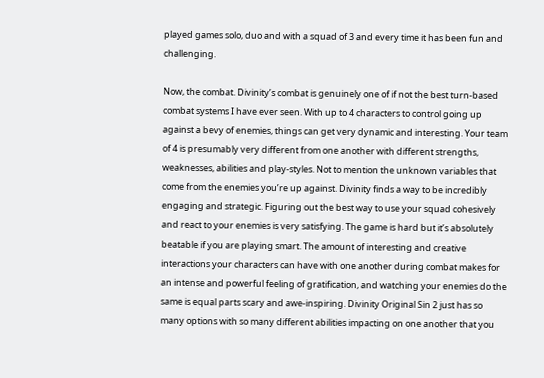played games solo, duo and with a squad of 3 and every time it has been fun and challenging.

Now, the combat. Divinity’s combat is genuinely one of if not the best turn-based combat systems I have ever seen. With up to 4 characters to control going up against a bevy of enemies, things can get very dynamic and interesting. Your team of 4 is presumably very different from one another with different strengths, weaknesses, abilities and play-styles. Not to mention the unknown variables that come from the enemies you’re up against. Divinity finds a way to be incredibly engaging and strategic. Figuring out the best way to use your squad cohesively and react to your enemies is very satisfying. The game is hard but it’s absolutely beatable if you are playing smart. The amount of interesting and creative interactions your characters can have with one another during combat makes for an intense and powerful feeling of gratification, and watching your enemies do the same is equal parts scary and awe-inspiring. Divinity Original Sin 2 just has so many options with so many different abilities impacting on one another that you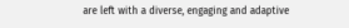are left with a diverse, engaging and adaptive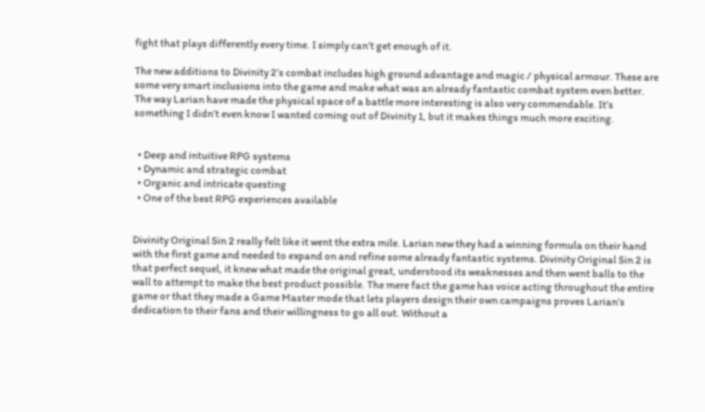fight that plays differently every time. I simply can’t get enough of it.

The new additions to Divinity 2’s combat includes high ground advantage and magic / physical armour. These are some very smart inclusions into the game and make what was an already fantastic combat system even better. The way Larian have made the physical space of a battle more interesting is also very commendable. It’s something I didn’t even know I wanted coming out of Divinity 1, but it makes things much more exciting.


  • Deep and intuitive RPG systems
  • Dynamic and strategic combat
  • Organic and intricate questing
  • One of the best RPG experiences available


Divinity Original Sin 2 really felt like it went the extra mile. Larian new they had a winning formula on their hand with the first game and needed to expand on and refine some already fantastic systems. Divinity Original Sin 2 is that perfect sequel, it knew what made the original great, understood its weaknesses and then went balls to the wall to attempt to make the best product possible. The mere fact the game has voice acting throughout the entire game or that they made a Game Master mode that lets players design their own campaigns proves Larian’s dedication to their fans and their willingness to go all out. Without a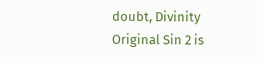doubt, Divinity Original Sin 2 is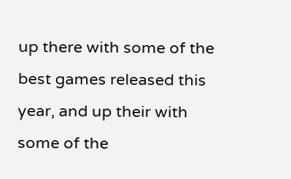up there with some of the best games released this year, and up their with some of the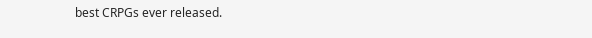best CRPGs ever released.